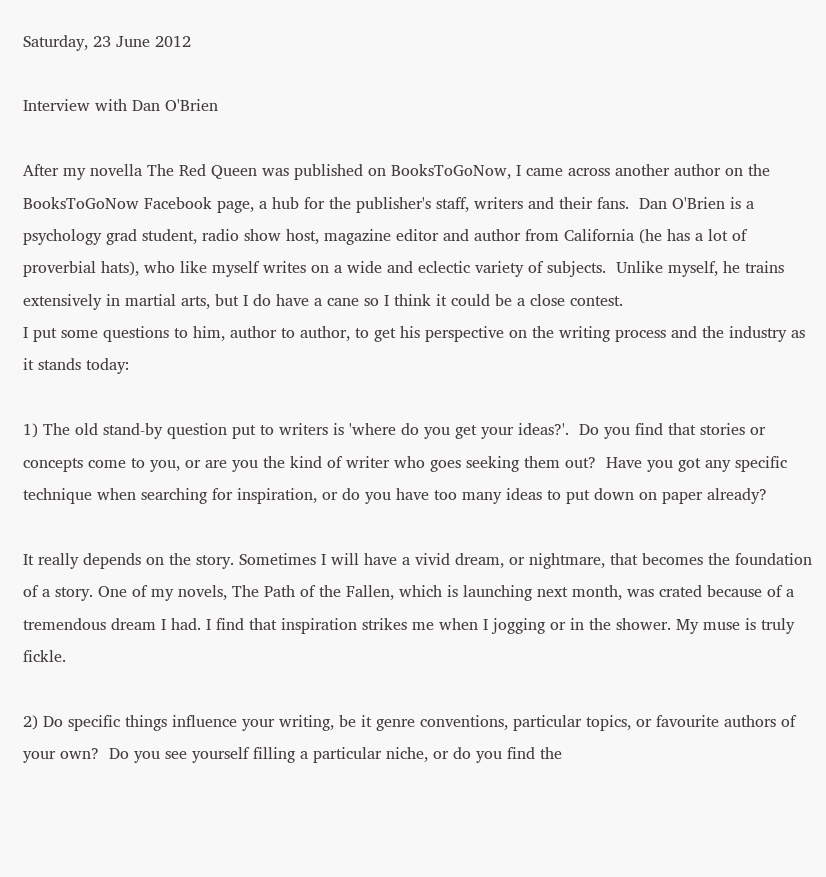Saturday, 23 June 2012

Interview with Dan O'Brien

After my novella The Red Queen was published on BooksToGoNow, I came across another author on the BooksToGoNow Facebook page, a hub for the publisher's staff, writers and their fans.  Dan O'Brien is a psychology grad student, radio show host, magazine editor and author from California (he has a lot of proverbial hats), who like myself writes on a wide and eclectic variety of subjects.  Unlike myself, he trains extensively in martial arts, but I do have a cane so I think it could be a close contest.
I put some questions to him, author to author, to get his perspective on the writing process and the industry as it stands today:

1) The old stand-by question put to writers is 'where do you get your ideas?'.  Do you find that stories or concepts come to you, or are you the kind of writer who goes seeking them out?  Have you got any specific technique when searching for inspiration, or do you have too many ideas to put down on paper already?

It really depends on the story. Sometimes I will have a vivid dream, or nightmare, that becomes the foundation of a story. One of my novels, The Path of the Fallen, which is launching next month, was crated because of a tremendous dream I had. I find that inspiration strikes me when I jogging or in the shower. My muse is truly fickle.

2) Do specific things influence your writing, be it genre conventions, particular topics, or favourite authors of your own?  Do you see yourself filling a particular niche, or do you find the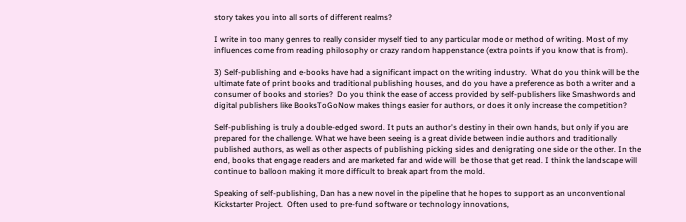story takes you into all sorts of different realms?

I write in too many genres to really consider myself tied to any particular mode or method of writing. Most of my influences come from reading philosophy or crazy random happenstance (extra points if you know that is from).

3) Self-publishing and e-books have had a significant impact on the writing industry.  What do you think will be the ultimate fate of print books and traditional publishing houses, and do you have a preference as both a writer and a consumer of books and stories?  Do you think the ease of access provided by self-publishers like Smashwords and digital publishers like BooksToGoNow makes things easier for authors, or does it only increase the competition?

Self-publishing is truly a double-edged sword. It puts an author's destiny in their own hands, but only if you are prepared for the challenge. What we have been seeing is a great divide between indie authors and traditionally published authors, as well as other aspects of publishing picking sides and denigrating one side or the other. In the end, books that engage readers and are marketed far and wide will  be those that get read. I think the landscape will continue to balloon making it more difficult to break apart from the mold.

Speaking of self-publishing, Dan has a new novel in the pipeline that he hopes to support as an unconventional Kickstarter Project.  Often used to pre-fund software or technology innovations,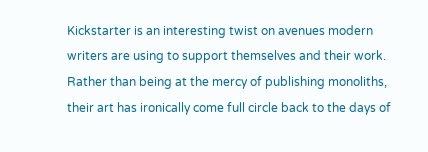Kickstarter is an interesting twist on avenues modern writers are using to support themselves and their work.  Rather than being at the mercy of publishing monoliths, their art has ironically come full circle back to the days of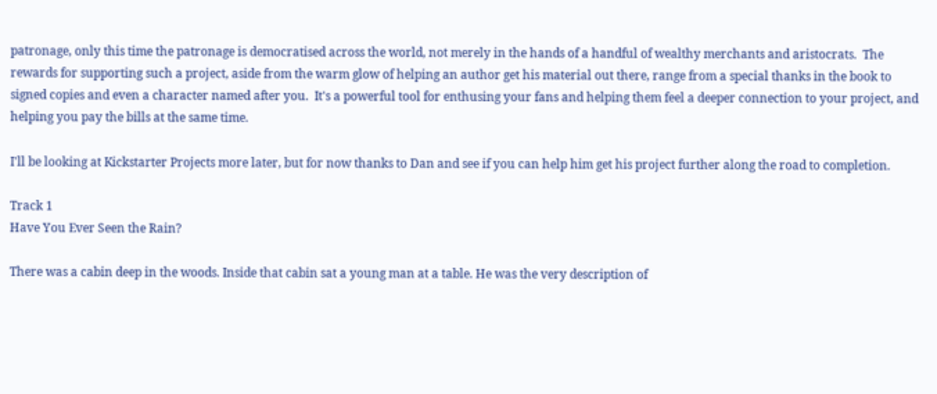patronage, only this time the patronage is democratised across the world, not merely in the hands of a handful of wealthy merchants and aristocrats.  The rewards for supporting such a project, aside from the warm glow of helping an author get his material out there, range from a special thanks in the book to signed copies and even a character named after you.  It's a powerful tool for enthusing your fans and helping them feel a deeper connection to your project, and helping you pay the bills at the same time.

I'll be looking at Kickstarter Projects more later, but for now thanks to Dan and see if you can help him get his project further along the road to completion.

Track 1
Have You Ever Seen the Rain?

There was a cabin deep in the woods. Inside that cabin sat a young man at a table. He was the very description of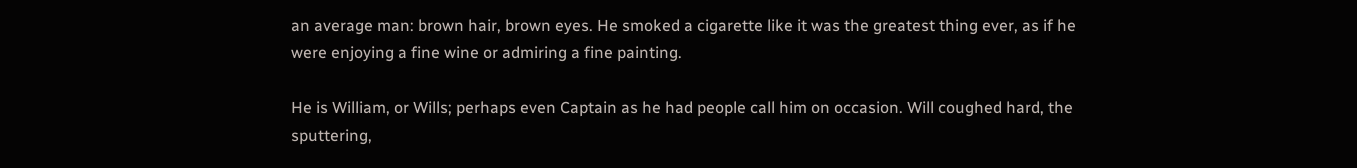an average man: brown hair, brown eyes. He smoked a cigarette like it was the greatest thing ever, as if he were enjoying a fine wine or admiring a fine painting.

He is William, or Wills; perhaps even Captain as he had people call him on occasion. Will coughed hard, the sputtering,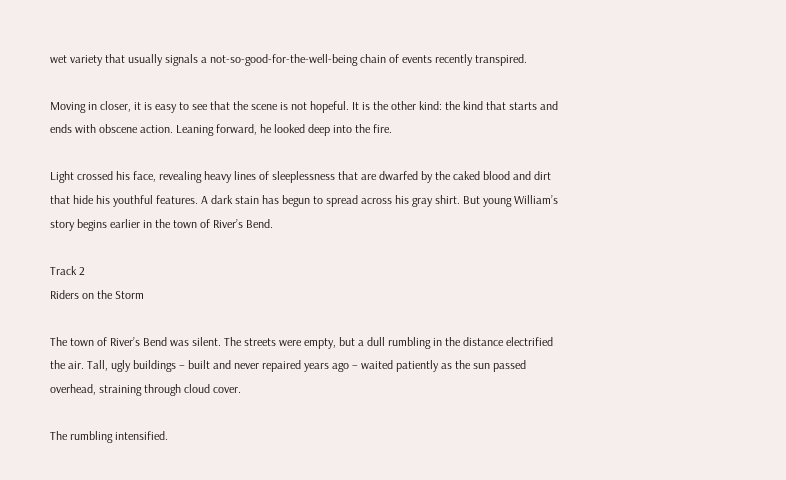wet variety that usually signals a not-so-good-for-the-well-being chain of events recently transpired.

Moving in closer, it is easy to see that the scene is not hopeful. It is the other kind: the kind that starts and ends with obscene action. Leaning forward, he looked deep into the fire.

Light crossed his face, revealing heavy lines of sleeplessness that are dwarfed by the caked blood and dirt that hide his youthful features. A dark stain has begun to spread across his gray shirt. But young William’s story begins earlier in the town of River’s Bend.

Track 2
Riders on the Storm

The town of River’s Bend was silent. The streets were empty, but a dull rumbling in the distance electrified the air. Tall, ugly buildings – built and never repaired years ago – waited patiently as the sun passed overhead, straining through cloud cover.

The rumbling intensified.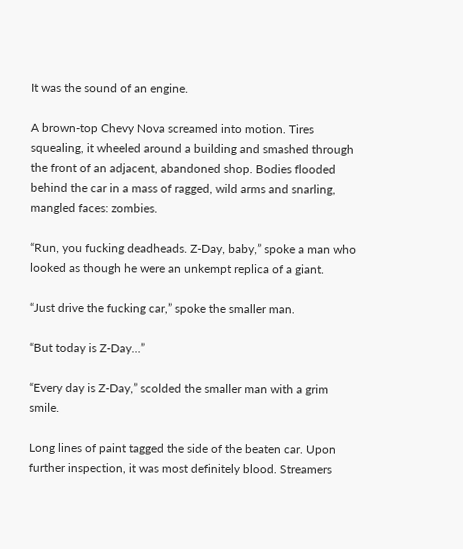It was the sound of an engine.

A brown-top Chevy Nova screamed into motion. Tires squealing, it wheeled around a building and smashed through the front of an adjacent, abandoned shop. Bodies flooded behind the car in a mass of ragged, wild arms and snarling, mangled faces: zombies.

“Run, you fucking deadheads. Z-Day, baby,” spoke a man who looked as though he were an unkempt replica of a giant.

“Just drive the fucking car,” spoke the smaller man.

“But today is Z-Day…”

“Every day is Z-Day,” scolded the smaller man with a grim smile.

Long lines of paint tagged the side of the beaten car. Upon further inspection, it was most definitely blood. Streamers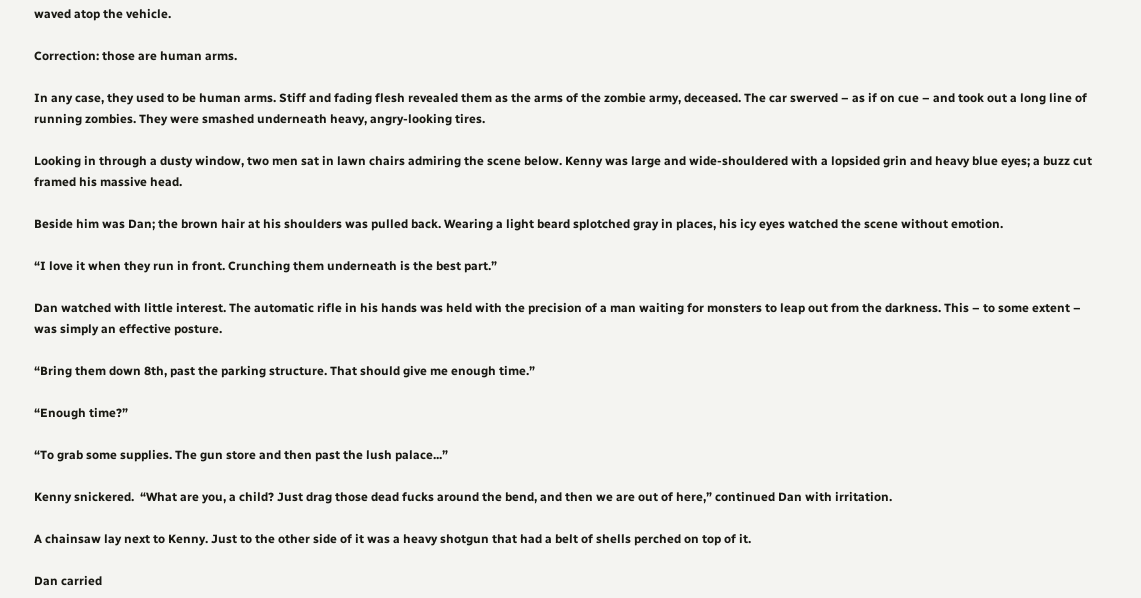waved atop the vehicle.

Correction: those are human arms.

In any case, they used to be human arms. Stiff and fading flesh revealed them as the arms of the zombie army, deceased. The car swerved – as if on cue – and took out a long line of running zombies. They were smashed underneath heavy, angry-looking tires.

Looking in through a dusty window, two men sat in lawn chairs admiring the scene below. Kenny was large and wide-shouldered with a lopsided grin and heavy blue eyes; a buzz cut framed his massive head.

Beside him was Dan; the brown hair at his shoulders was pulled back. Wearing a light beard splotched gray in places, his icy eyes watched the scene without emotion.

“I love it when they run in front. Crunching them underneath is the best part.”

Dan watched with little interest. The automatic rifle in his hands was held with the precision of a man waiting for monsters to leap out from the darkness. This – to some extent – was simply an effective posture.

“Bring them down 8th, past the parking structure. That should give me enough time.”

“Enough time?”

“To grab some supplies. The gun store and then past the lush palace...”

Kenny snickered.  “What are you, a child? Just drag those dead fucks around the bend, and then we are out of here,” continued Dan with irritation.

A chainsaw lay next to Kenny. Just to the other side of it was a heavy shotgun that had a belt of shells perched on top of it.

Dan carried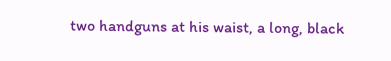two handguns at his waist, a long, black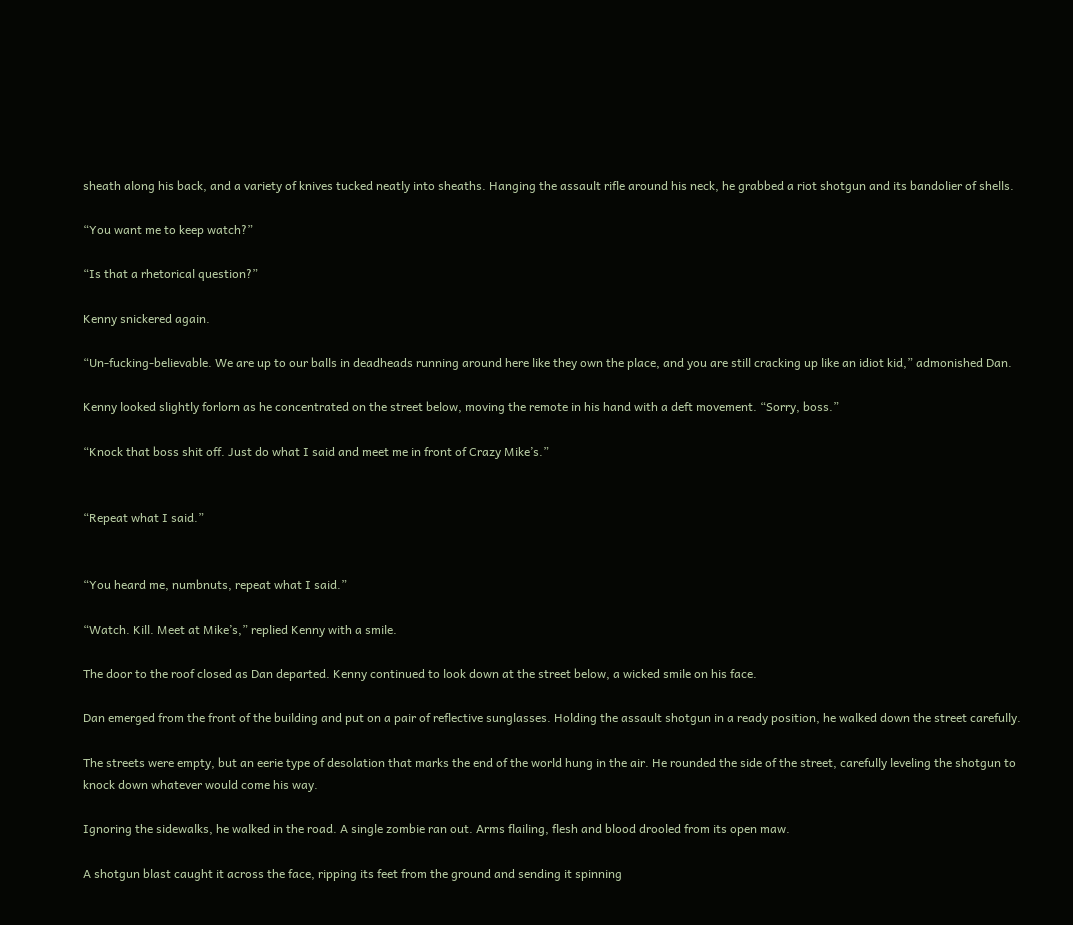sheath along his back, and a variety of knives tucked neatly into sheaths. Hanging the assault rifle around his neck, he grabbed a riot shotgun and its bandolier of shells.

“You want me to keep watch?”

“Is that a rhetorical question?”

Kenny snickered again.

“Un-fucking-believable. We are up to our balls in deadheads running around here like they own the place, and you are still cracking up like an idiot kid,” admonished Dan.

Kenny looked slightly forlorn as he concentrated on the street below, moving the remote in his hand with a deft movement. “Sorry, boss.”

“Knock that boss shit off. Just do what I said and meet me in front of Crazy Mike’s.”


“Repeat what I said.”


“You heard me, numbnuts, repeat what I said.”

“Watch. Kill. Meet at Mike’s,” replied Kenny with a smile.

The door to the roof closed as Dan departed. Kenny continued to look down at the street below, a wicked smile on his face.

Dan emerged from the front of the building and put on a pair of reflective sunglasses. Holding the assault shotgun in a ready position, he walked down the street carefully.

The streets were empty, but an eerie type of desolation that marks the end of the world hung in the air. He rounded the side of the street, carefully leveling the shotgun to knock down whatever would come his way.

Ignoring the sidewalks, he walked in the road. A single zombie ran out. Arms flailing, flesh and blood drooled from its open maw.

A shotgun blast caught it across the face, ripping its feet from the ground and sending it spinning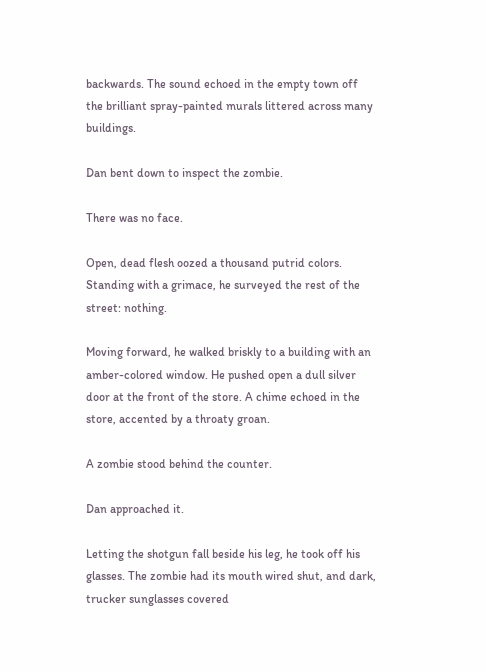backwards. The sound echoed in the empty town off the brilliant spray-painted murals littered across many buildings.

Dan bent down to inspect the zombie.

There was no face.

Open, dead flesh oozed a thousand putrid colors. Standing with a grimace, he surveyed the rest of the street: nothing.

Moving forward, he walked briskly to a building with an amber-colored window. He pushed open a dull silver door at the front of the store. A chime echoed in the store, accented by a throaty groan.

A zombie stood behind the counter.

Dan approached it.

Letting the shotgun fall beside his leg, he took off his glasses. The zombie had its mouth wired shut, and dark, trucker sunglasses covered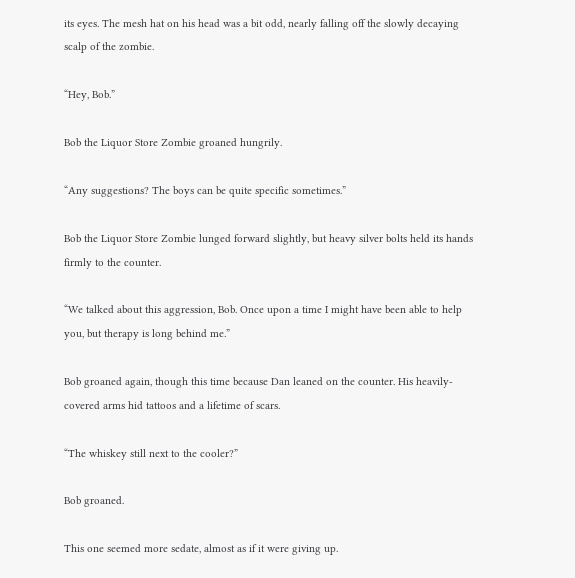its eyes. The mesh hat on his head was a bit odd, nearly falling off the slowly decaying scalp of the zombie.

“Hey, Bob.”

Bob the Liquor Store Zombie groaned hungrily.

“Any suggestions? The boys can be quite specific sometimes.”

Bob the Liquor Store Zombie lunged forward slightly, but heavy silver bolts held its hands firmly to the counter.

“We talked about this aggression, Bob. Once upon a time I might have been able to help you, but therapy is long behind me.”

Bob groaned again, though this time because Dan leaned on the counter. His heavily-covered arms hid tattoos and a lifetime of scars.

“The whiskey still next to the cooler?”

Bob groaned.

This one seemed more sedate, almost as if it were giving up.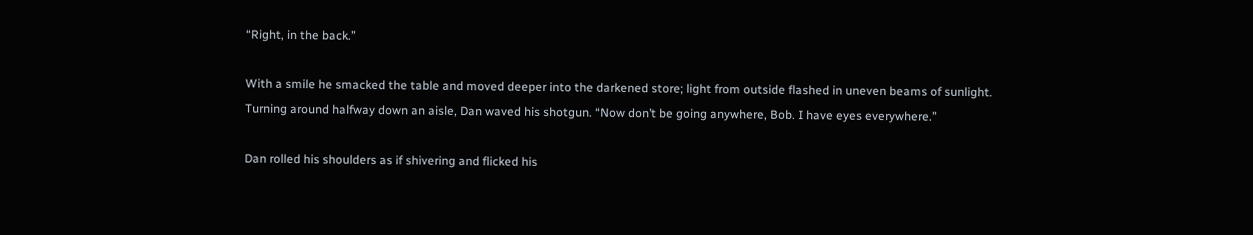“Right, in the back.”

With a smile he smacked the table and moved deeper into the darkened store; light from outside flashed in uneven beams of sunlight. Turning around halfway down an aisle, Dan waved his shotgun. “Now don’t be going anywhere, Bob. I have eyes everywhere.”

Dan rolled his shoulders as if shivering and flicked his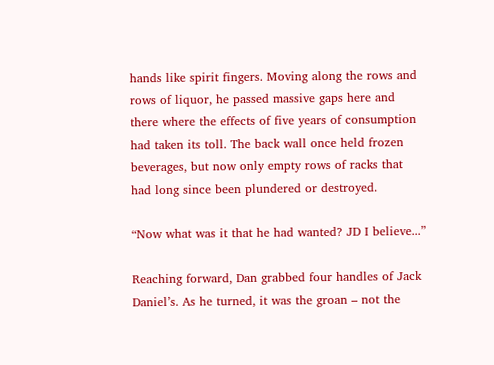hands like spirit fingers. Moving along the rows and rows of liquor, he passed massive gaps here and there where the effects of five years of consumption had taken its toll. The back wall once held frozen beverages, but now only empty rows of racks that had long since been plundered or destroyed.

“Now what was it that he had wanted? JD I believe...”

Reaching forward, Dan grabbed four handles of Jack Daniel’s. As he turned, it was the groan – not the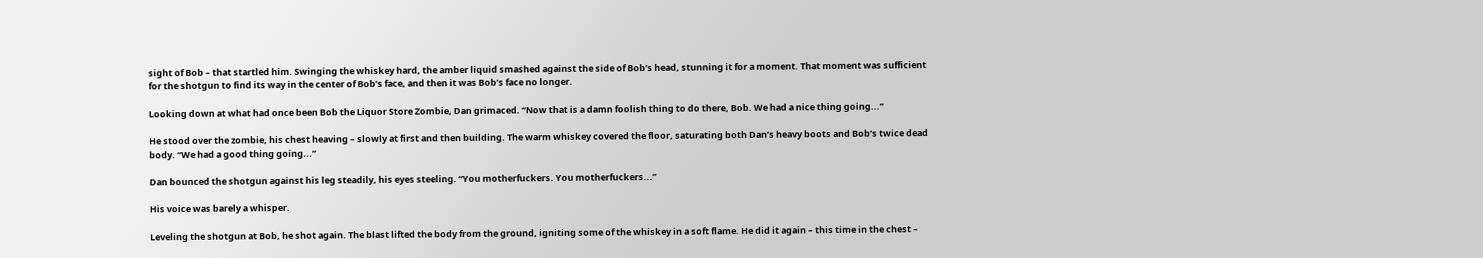sight of Bob – that startled him. Swinging the whiskey hard, the amber liquid smashed against the side of Bob’s head, stunning it for a moment. That moment was sufficient for the shotgun to find its way in the center of Bob’s face, and then it was Bob’s face no longer.

Looking down at what had once been Bob the Liquor Store Zombie, Dan grimaced. “Now that is a damn foolish thing to do there, Bob. We had a nice thing going...”

He stood over the zombie, his chest heaving – slowly at first and then building. The warm whiskey covered the floor, saturating both Dan’s heavy boots and Bob’s twice dead body. “We had a good thing going...”

Dan bounced the shotgun against his leg steadily, his eyes steeling. “You motherfuckers. You motherfuckers...”

His voice was barely a whisper.

Leveling the shotgun at Bob, he shot again. The blast lifted the body from the ground, igniting some of the whiskey in a soft flame. He did it again – this time in the chest –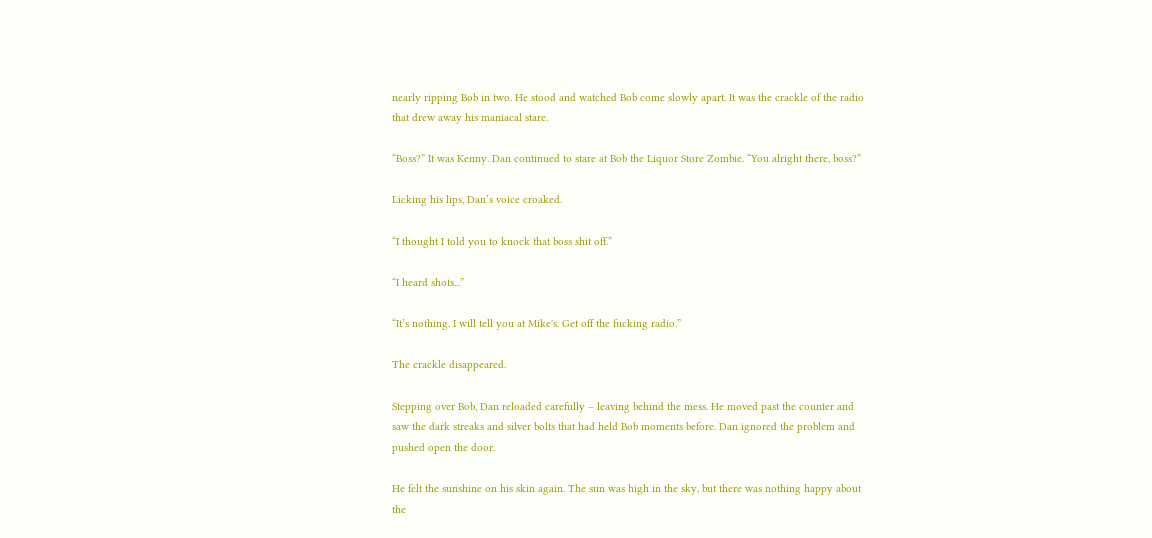nearly ripping Bob in two. He stood and watched Bob come slowly apart. It was the crackle of the radio that drew away his maniacal stare.

“Boss?” It was Kenny. Dan continued to stare at Bob the Liquor Store Zombie. “You alright there, boss?”

Licking his lips, Dan’s voice croaked.

“I thought I told you to knock that boss shit off.”

“I heard shots...”

“It’s nothing. I will tell you at Mike's. Get off the fucking radio.”

The crackle disappeared.

Stepping over Bob, Dan reloaded carefully – leaving behind the mess. He moved past the counter and saw the dark streaks and silver bolts that had held Bob moments before. Dan ignored the problem and pushed open the door.

He felt the sunshine on his skin again. The sun was high in the sky, but there was nothing happy about the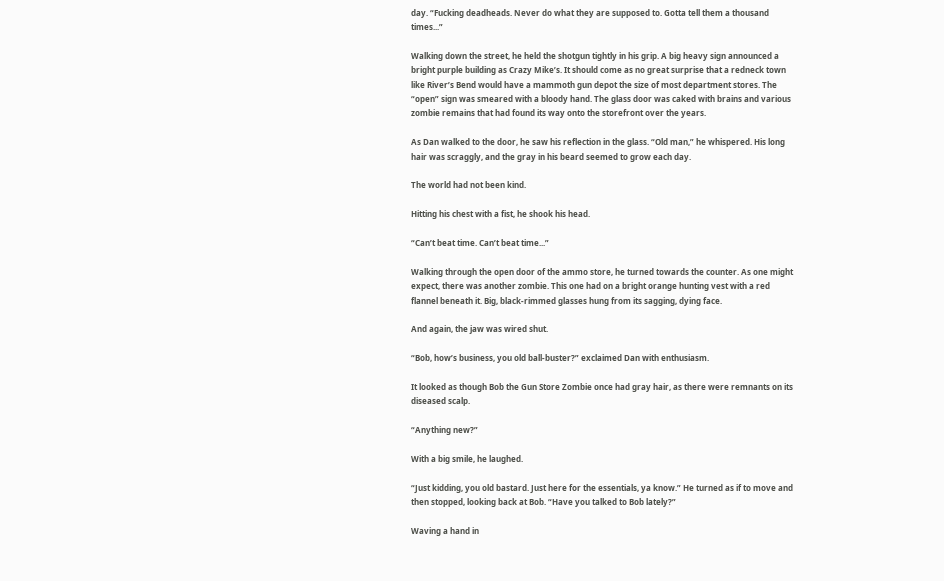day. “Fucking deadheads. Never do what they are supposed to. Gotta tell them a thousand times...”

Walking down the street, he held the shotgun tightly in his grip. A big heavy sign announced a bright purple building as Crazy Mike’s. It should come as no great surprise that a redneck town like River’s Bend would have a mammoth gun depot the size of most department stores. The “open” sign was smeared with a bloody hand. The glass door was caked with brains and various zombie remains that had found its way onto the storefront over the years.

As Dan walked to the door, he saw his reflection in the glass. “Old man,” he whispered. His long hair was scraggly, and the gray in his beard seemed to grow each day.

The world had not been kind.

Hitting his chest with a fist, he shook his head.

“Can’t beat time. Can’t beat time...”

Walking through the open door of the ammo store, he turned towards the counter. As one might expect, there was another zombie. This one had on a bright orange hunting vest with a red flannel beneath it. Big, black-rimmed glasses hung from its sagging, dying face.

And again, the jaw was wired shut.

“Bob, how’s business, you old ball-buster?” exclaimed Dan with enthusiasm.

It looked as though Bob the Gun Store Zombie once had gray hair, as there were remnants on its diseased scalp.

“Anything new?”

With a big smile, he laughed.

“Just kidding, you old bastard. Just here for the essentials, ya know.” He turned as if to move and then stopped, looking back at Bob. “Have you talked to Bob lately?”

Waving a hand in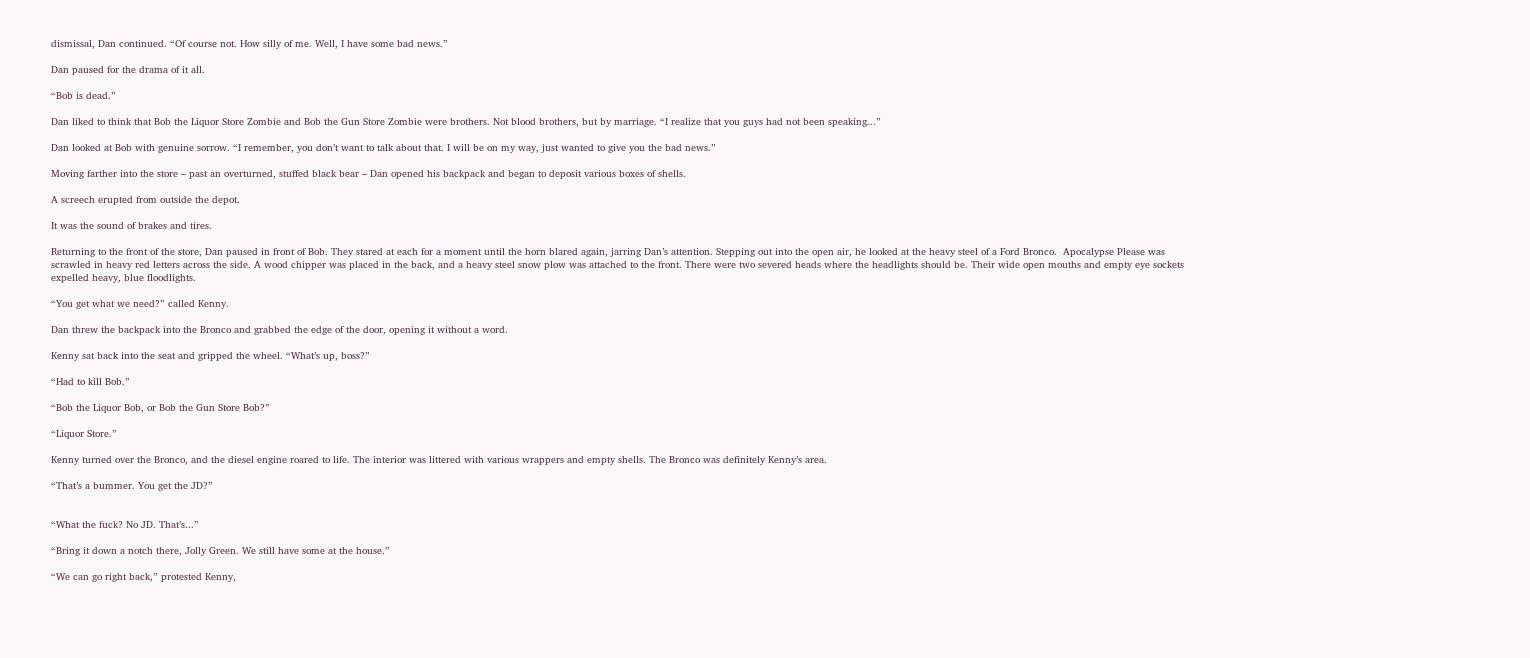dismissal, Dan continued. “Of course not. How silly of me. Well, I have some bad news.”

Dan paused for the drama of it all.

“Bob is dead.”

Dan liked to think that Bob the Liquor Store Zombie and Bob the Gun Store Zombie were brothers. Not blood brothers, but by marriage. “I realize that you guys had not been speaking...”

Dan looked at Bob with genuine sorrow. “I remember, you don’t want to talk about that. I will be on my way, just wanted to give you the bad news.”

Moving farther into the store – past an overturned, stuffed black bear – Dan opened his backpack and began to deposit various boxes of shells.

A screech erupted from outside the depot.

It was the sound of brakes and tires.

Returning to the front of the store, Dan paused in front of Bob. They stared at each for a moment until the horn blared again, jarring Dan’s attention. Stepping out into the open air, he looked at the heavy steel of a Ford Bronco.  Apocalypse Please was scrawled in heavy red letters across the side. A wood chipper was placed in the back, and a heavy steel snow plow was attached to the front. There were two severed heads where the headlights should be. Their wide open mouths and empty eye sockets expelled heavy, blue floodlights.

“You get what we need?” called Kenny.

Dan threw the backpack into the Bronco and grabbed the edge of the door, opening it without a word.

Kenny sat back into the seat and gripped the wheel. “What’s up, boss?”

“Had to kill Bob.”

“Bob the Liquor Bob, or Bob the Gun Store Bob?”

“Liquor Store.”

Kenny turned over the Bronco, and the diesel engine roared to life. The interior was littered with various wrappers and empty shells. The Bronco was definitely Kenny’s area.

“That’s a bummer. You get the JD?”


“What the fuck? No JD. That’s...”

“Bring it down a notch there, Jolly Green. We still have some at the house.”

“We can go right back,” protested Kenny,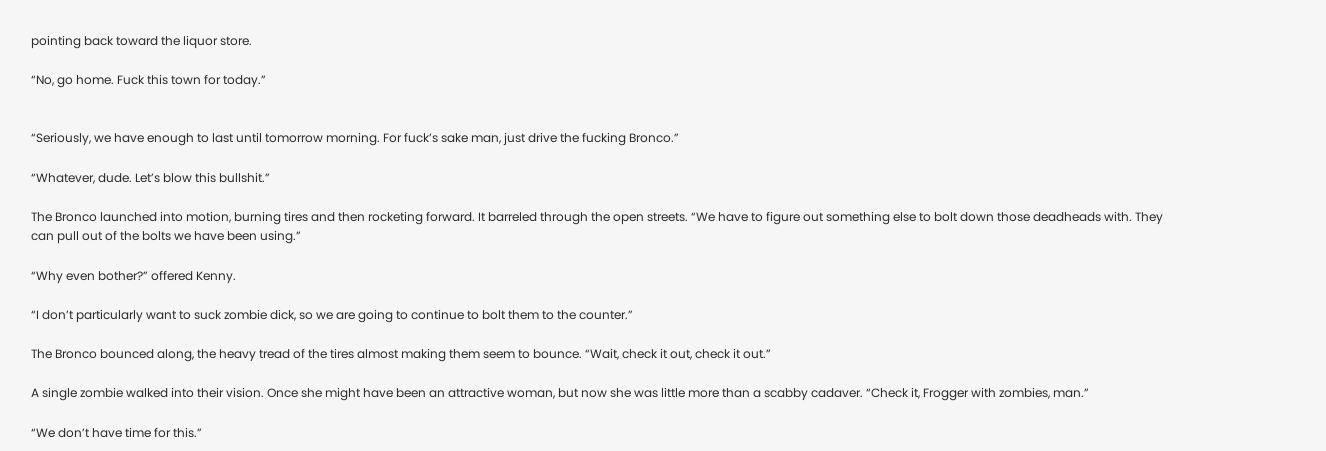pointing back toward the liquor store.

“No, go home. Fuck this town for today.”


“Seriously, we have enough to last until tomorrow morning. For fuck’s sake man, just drive the fucking Bronco.”

“Whatever, dude. Let’s blow this bullshit.”

The Bronco launched into motion, burning tires and then rocketing forward. It barreled through the open streets. “We have to figure out something else to bolt down those deadheads with. They can pull out of the bolts we have been using.”

“Why even bother?” offered Kenny.

“I don’t particularly want to suck zombie dick, so we are going to continue to bolt them to the counter.”

The Bronco bounced along, the heavy tread of the tires almost making them seem to bounce. “Wait, check it out, check it out.”

A single zombie walked into their vision. Once she might have been an attractive woman, but now she was little more than a scabby cadaver. “Check it, Frogger with zombies, man.”

“We don’t have time for this.”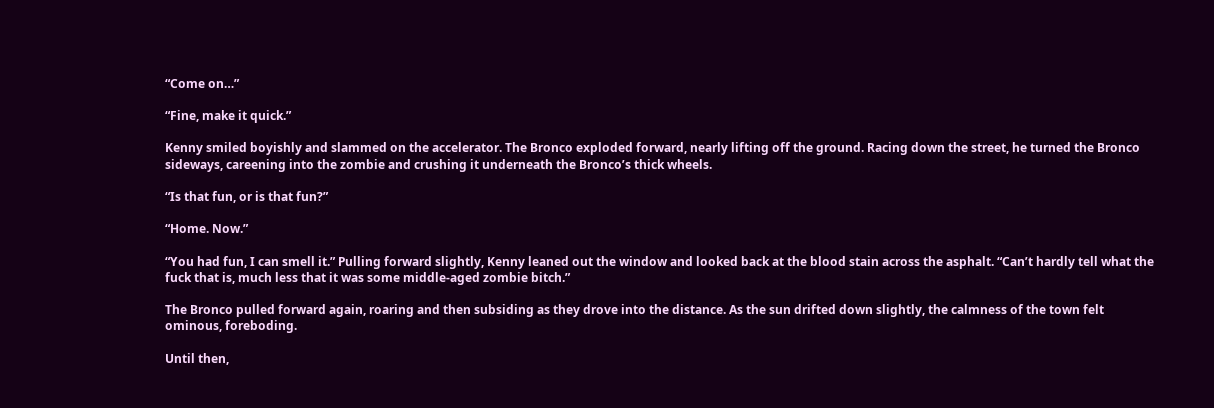“Come on…”

“Fine, make it quick.”

Kenny smiled boyishly and slammed on the accelerator. The Bronco exploded forward, nearly lifting off the ground. Racing down the street, he turned the Bronco sideways, careening into the zombie and crushing it underneath the Bronco’s thick wheels.

“Is that fun, or is that fun?”

“Home. Now.”

“You had fun, I can smell it.” Pulling forward slightly, Kenny leaned out the window and looked back at the blood stain across the asphalt. “Can’t hardly tell what the fuck that is, much less that it was some middle-aged zombie bitch.”

The Bronco pulled forward again, roaring and then subsiding as they drove into the distance. As the sun drifted down slightly, the calmness of the town felt ominous, foreboding.

Until then,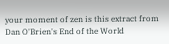your moment of zen is this extract from Dan O'Brien's End of the World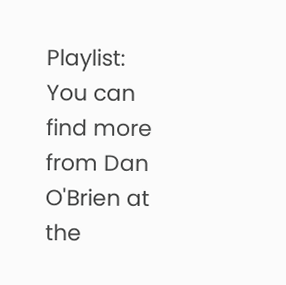Playlist:
You can find more from Dan O'Brien at the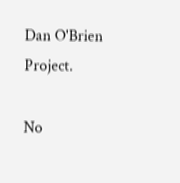Dan O'Brien Project.

No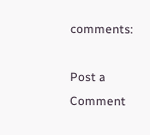comments:

Post a Comment